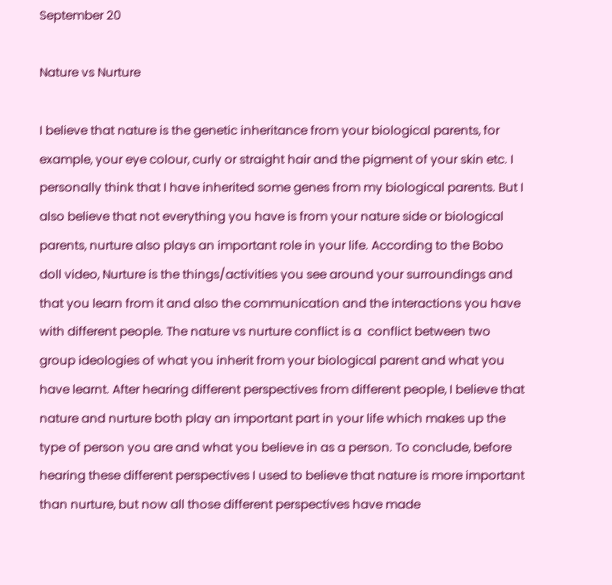September 20

Nature vs Nurture

I believe that nature is the genetic inheritance from your biological parents, for example, your eye colour, curly or straight hair and the pigment of your skin etc. I personally think that I have inherited some genes from my biological parents. But I also believe that not everything you have is from your nature side or biological parents, nurture also plays an important role in your life. According to the Bobo doll video, Nurture is the things/activities you see around your surroundings and that you learn from it and also the communication and the interactions you have with different people. The nature vs nurture conflict is a  conflict between two group ideologies of what you inherit from your biological parent and what you have learnt. After hearing different perspectives from different people, I believe that nature and nurture both play an important part in your life which makes up the type of person you are and what you believe in as a person. To conclude, before hearing these different perspectives I used to believe that nature is more important than nurture, but now all those different perspectives have made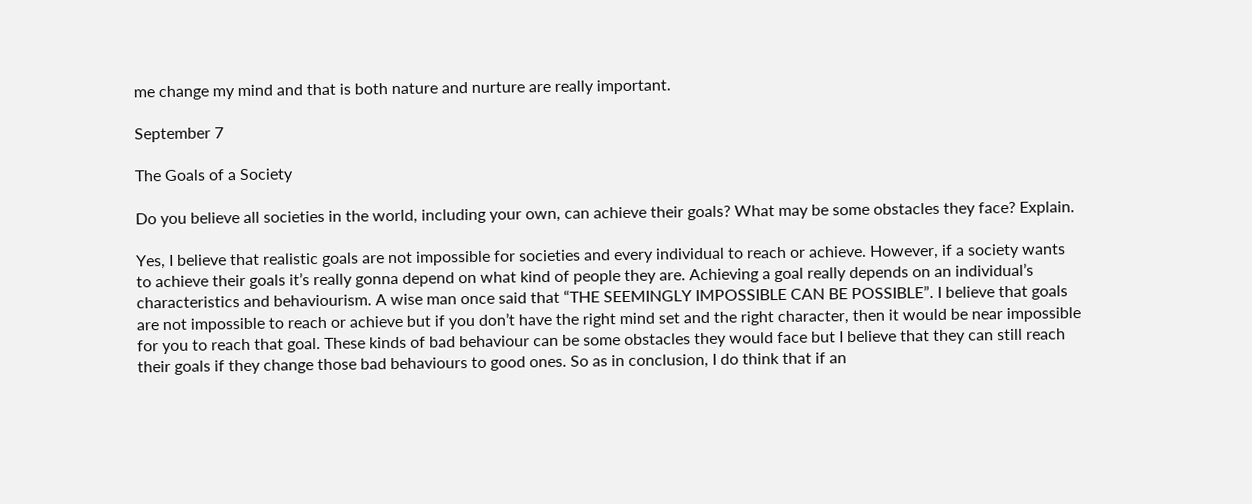me change my mind and that is both nature and nurture are really important.

September 7

The Goals of a Society

Do you believe all societies in the world, including your own, can achieve their goals? What may be some obstacles they face? Explain.

Yes, I believe that realistic goals are not impossible for societies and every individual to reach or achieve. However, if a society wants to achieve their goals it’s really gonna depend on what kind of people they are. Achieving a goal really depends on an individual’s  characteristics and behaviourism. A wise man once said that “THE SEEMINGLY IMPOSSIBLE CAN BE POSSIBLE”. I believe that goals are not impossible to reach or achieve but if you don’t have the right mind set and the right character, then it would be near impossible for you to reach that goal. These kinds of bad behaviour can be some obstacles they would face but I believe that they can still reach their goals if they change those bad behaviours to good ones. So as in conclusion, I do think that if an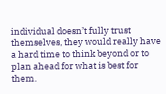individual doesn’t fully trust themselves, they would really have a hard time to think beyond or to plan ahead for what is best for them.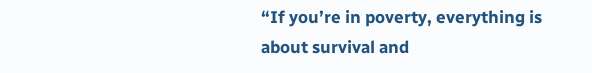“If you’re in poverty, everything is about survival and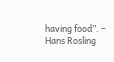having food”. – Hans Rosling